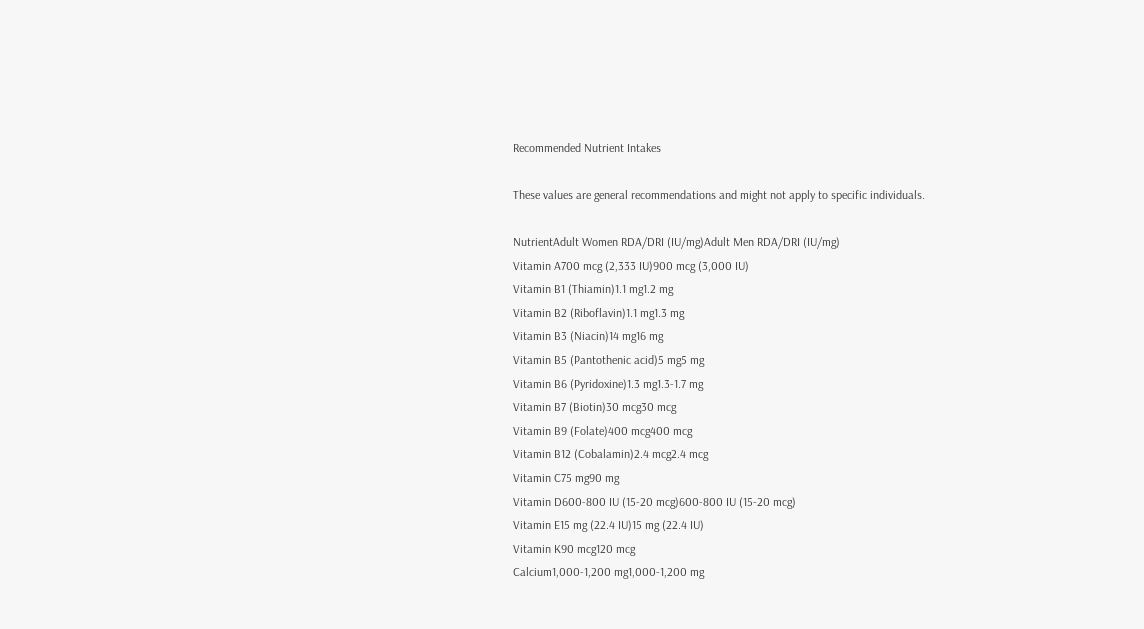Recommended Nutrient Intakes

These values are general recommendations and might not apply to specific individuals.

NutrientAdult Women RDA/DRI (IU/mg)Adult Men RDA/DRI (IU/mg)
Vitamin A700 mcg (2,333 IU)900 mcg (3,000 IU)
Vitamin B1 (Thiamin)1.1 mg1.2 mg
Vitamin B2 (Riboflavin)1.1 mg1.3 mg
Vitamin B3 (Niacin)14 mg16 mg
Vitamin B5 (Pantothenic acid)5 mg5 mg
Vitamin B6 (Pyridoxine)1.3 mg1.3-1.7 mg
Vitamin B7 (Biotin)30 mcg30 mcg
Vitamin B9 (Folate)400 mcg400 mcg
Vitamin B12 (Cobalamin)2.4 mcg2.4 mcg
Vitamin C75 mg90 mg
Vitamin D600-800 IU (15-20 mcg)600-800 IU (15-20 mcg)
Vitamin E15 mg (22.4 IU)15 mg (22.4 IU)
Vitamin K90 mcg120 mcg
Calcium1,000-1,200 mg1,000-1,200 mg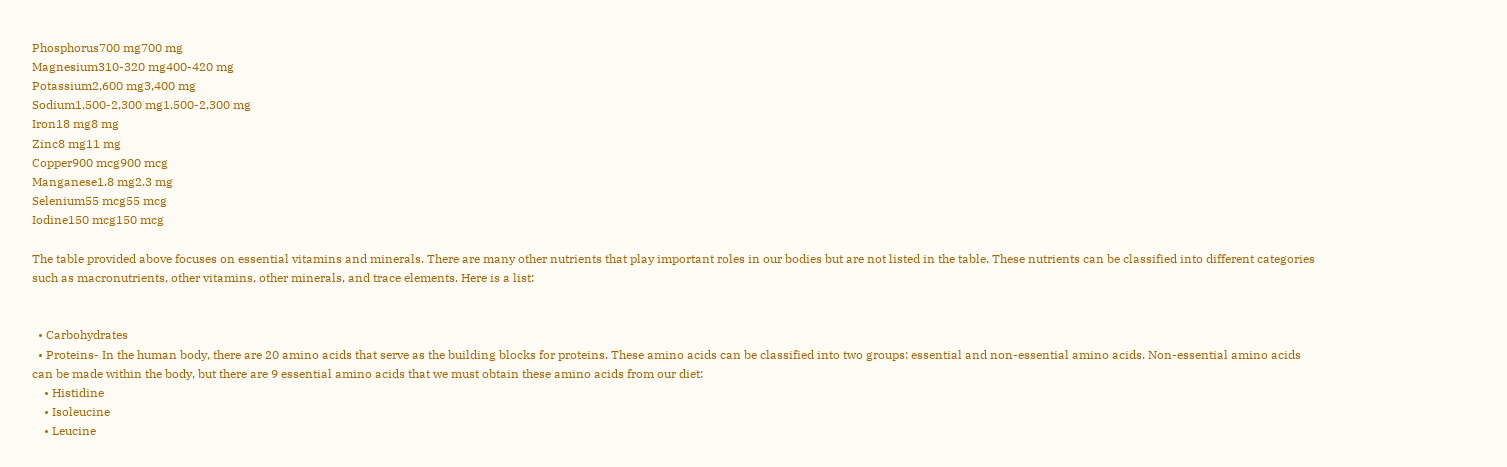Phosphorus700 mg700 mg
Magnesium310-320 mg400-420 mg
Potassium2,600 mg3,400 mg
Sodium1,500-2,300 mg1,500-2,300 mg
Iron18 mg8 mg
Zinc8 mg11 mg
Copper900 mcg900 mcg
Manganese1.8 mg2.3 mg
Selenium55 mcg55 mcg
Iodine150 mcg150 mcg

The table provided above focuses on essential vitamins and minerals. There are many other nutrients that play important roles in our bodies but are not listed in the table. These nutrients can be classified into different categories such as macronutrients, other vitamins, other minerals, and trace elements. Here is a list:


  • Carbohydrates
  • Proteins- In the human body, there are 20 amino acids that serve as the building blocks for proteins. These amino acids can be classified into two groups: essential and non-essential amino acids. Non-essential amino acids can be made within the body, but there are 9 essential amino acids that we must obtain these amino acids from our diet:
    • Histidine
    • Isoleucine
    • Leucine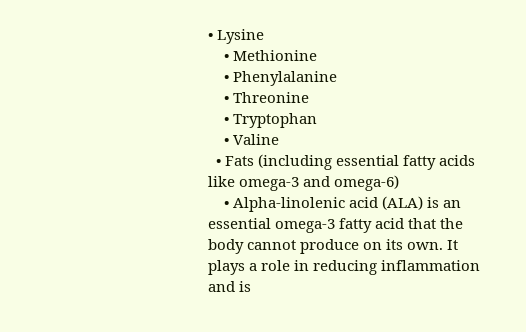• Lysine
    • Methionine
    • Phenylalanine
    • Threonine
    • Tryptophan
    • Valine
  • Fats (including essential fatty acids like omega-3 and omega-6)
    • Alpha-linolenic acid (ALA) is an essential omega-3 fatty acid that the body cannot produce on its own. It plays a role in reducing inflammation and is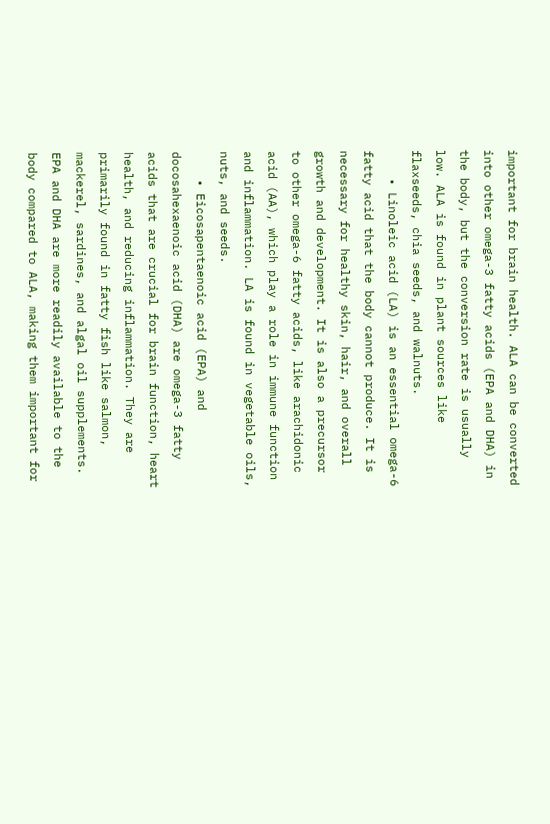important for brain health. ALA can be converted into other omega-3 fatty acids (EPA and DHA) in the body, but the conversion rate is usually low. ALA is found in plant sources like flaxseeds, chia seeds, and walnuts.
    • Linoleic acid (LA) is an essential omega-6 fatty acid that the body cannot produce. It is necessary for healthy skin, hair, and overall growth and development. It is also a precursor to other omega-6 fatty acids, like arachidonic acid (AA), which play a role in immune function and inflammation. LA is found in vegetable oils, nuts, and seeds.
    • Eicosapentaenoic acid (EPA) and docosahexaenoic acid (DHA) are omega-3 fatty acids that are crucial for brain function, heart health, and reducing inflammation. They are primarily found in fatty fish like salmon, mackerel, sardines, and algal oil supplements. EPA and DHA are more readily available to the body compared to ALA, making them important for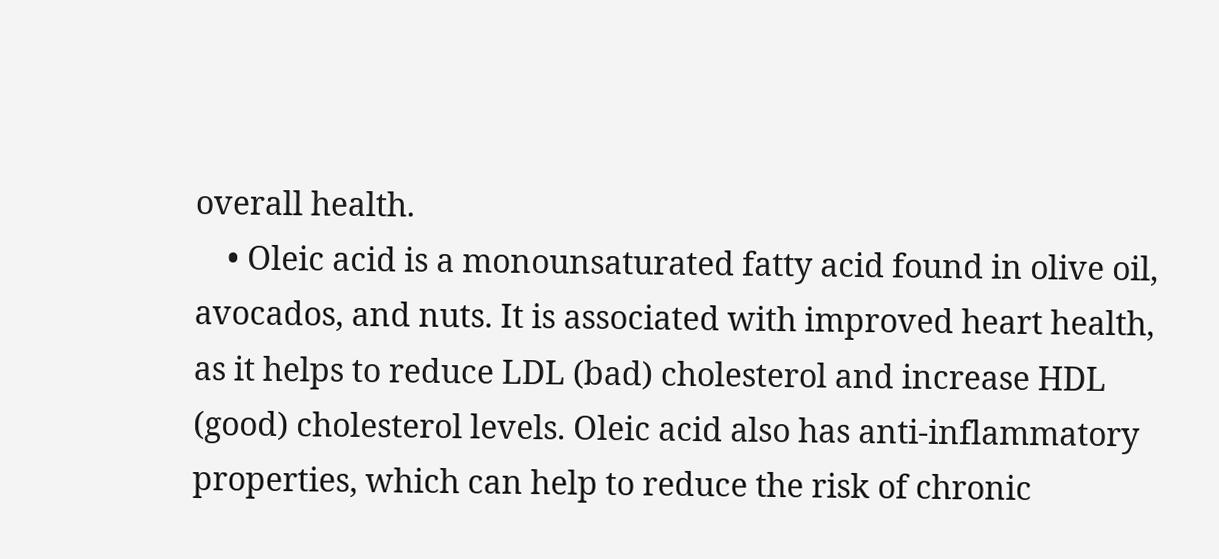overall health.
    • Oleic acid is a monounsaturated fatty acid found in olive oil, avocados, and nuts. It is associated with improved heart health, as it helps to reduce LDL (bad) cholesterol and increase HDL (good) cholesterol levels. Oleic acid also has anti-inflammatory properties, which can help to reduce the risk of chronic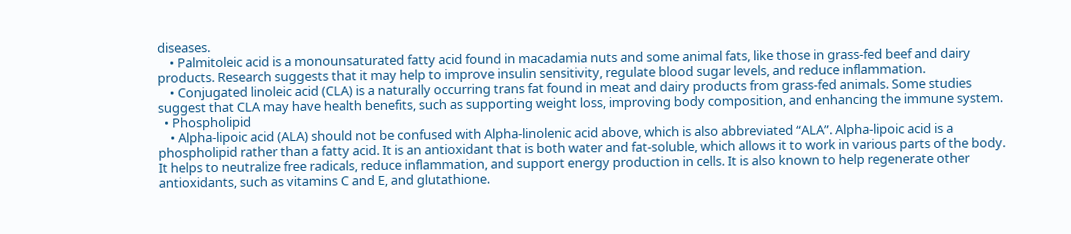diseases.
    • Palmitoleic acid is a monounsaturated fatty acid found in macadamia nuts and some animal fats, like those in grass-fed beef and dairy products. Research suggests that it may help to improve insulin sensitivity, regulate blood sugar levels, and reduce inflammation.
    • Conjugated linoleic acid (CLA) is a naturally occurring trans fat found in meat and dairy products from grass-fed animals. Some studies suggest that CLA may have health benefits, such as supporting weight loss, improving body composition, and enhancing the immune system.
  • Phospholipid
    • Alpha-lipoic acid (ALA) should not be confused with Alpha-linolenic acid above, which is also abbreviated “ALA”. Alpha-lipoic acid is a phospholipid rather than a fatty acid. It is an antioxidant that is both water and fat-soluble, which allows it to work in various parts of the body. It helps to neutralize free radicals, reduce inflammation, and support energy production in cells. It is also known to help regenerate other antioxidants, such as vitamins C and E, and glutathione.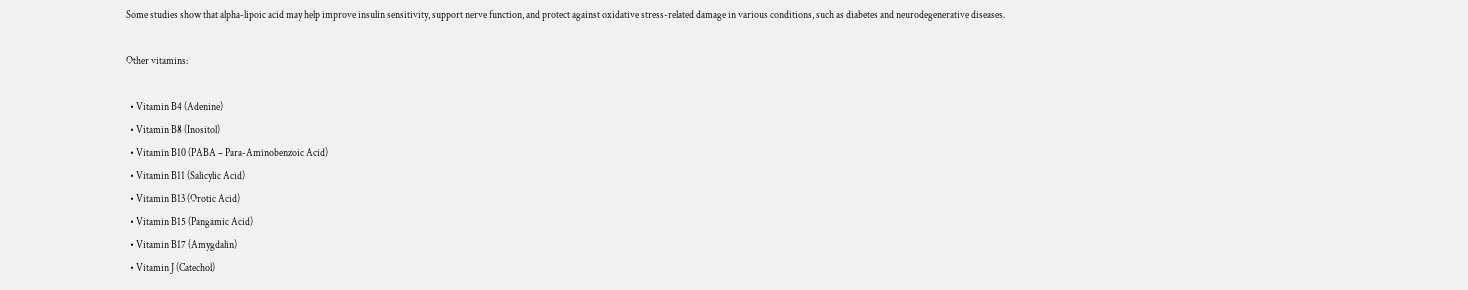Some studies show that alpha-lipoic acid may help improve insulin sensitivity, support nerve function, and protect against oxidative stress-related damage in various conditions, such as diabetes and neurodegenerative diseases.

Other vitamins:

  • Vitamin B4 (Adenine)
  • Vitamin B8 (Inositol)
  • Vitamin B10 (PABA – Para-Aminobenzoic Acid)
  • Vitamin B11 (Salicylic Acid)
  • Vitamin B13 (Orotic Acid)
  • Vitamin B15 (Pangamic Acid)
  • Vitamin B17 (Amygdalin)
  • Vitamin J (Catechol)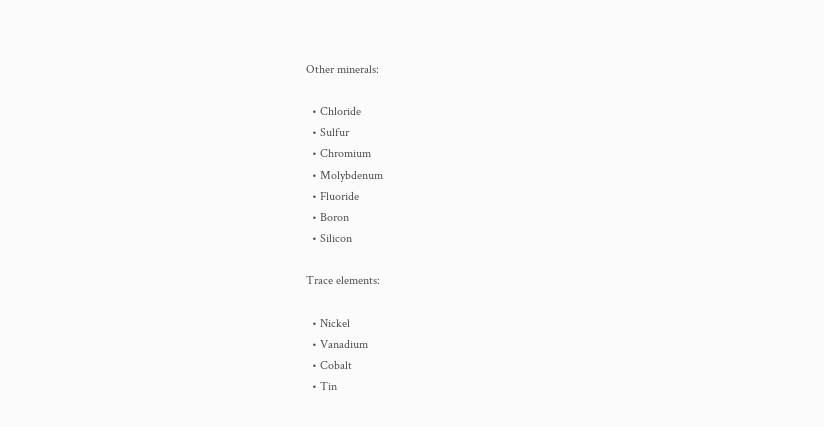Other minerals:

  • Chloride
  • Sulfur
  • Chromium
  • Molybdenum
  • Fluoride
  • Boron
  • Silicon

Trace elements:

  • Nickel
  • Vanadium
  • Cobalt
  • Tin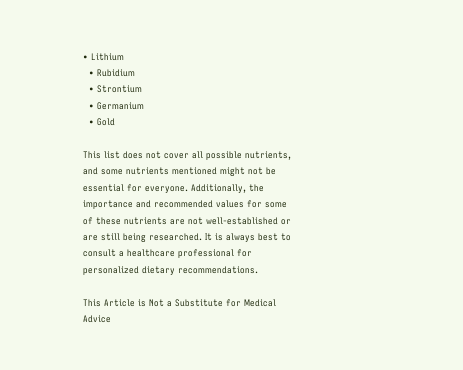• Lithium
  • Rubidium
  • Strontium
  • Germanium
  • Gold

This list does not cover all possible nutrients, and some nutrients mentioned might not be essential for everyone. Additionally, the importance and recommended values for some of these nutrients are not well-established or are still being researched. It is always best to consult a healthcare professional for personalized dietary recommendations.

This Article is Not a Substitute for Medical Advice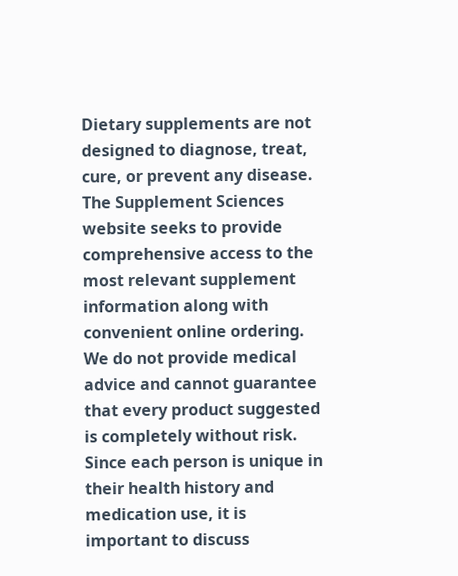Dietary supplements are not designed to diagnose, treat, cure, or prevent any disease. The Supplement Sciences website seeks to provide comprehensive access to the most relevant supplement information along with convenient online ordering. We do not provide medical advice and cannot guarantee that every product suggested is completely without risk. Since each person is unique in their health history and medication use, it is important to discuss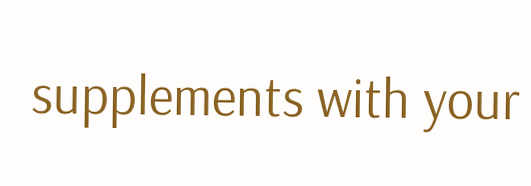supplements with your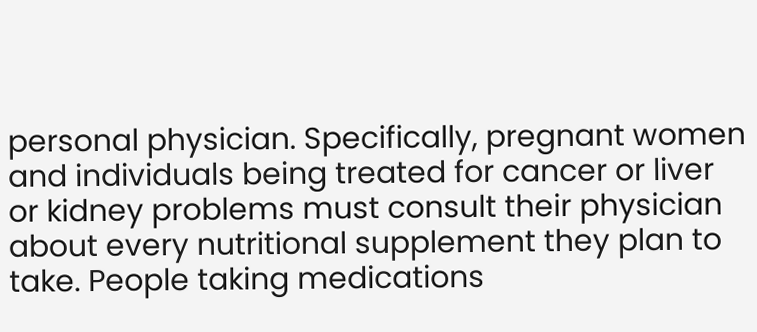personal physician. Specifically, pregnant women and individuals being treated for cancer or liver or kidney problems must consult their physician about every nutritional supplement they plan to take. People taking medications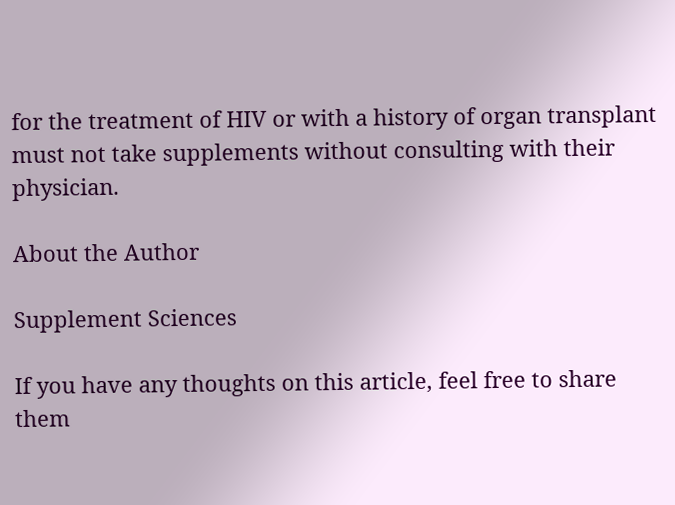for the treatment of HIV or with a history of organ transplant must not take supplements without consulting with their physician.

About the Author

Supplement Sciences

If you have any thoughts on this article, feel free to share them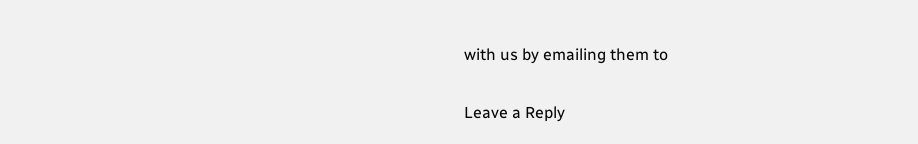with us by emailing them to

Leave a Reply